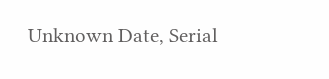Unknown Date, Serial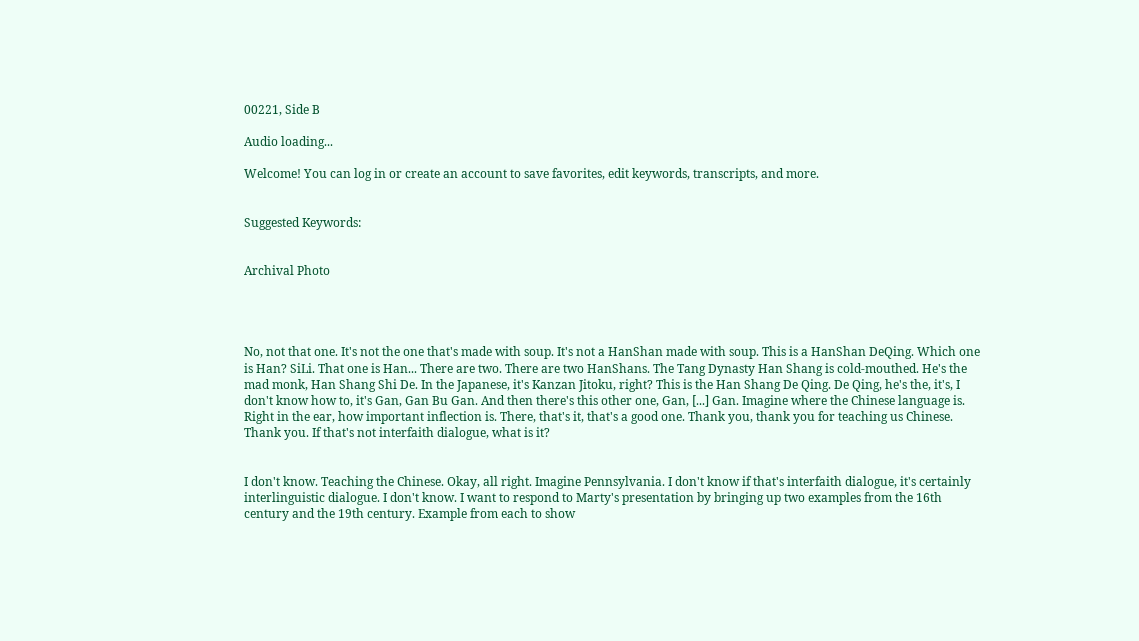00221, Side B

Audio loading...

Welcome! You can log in or create an account to save favorites, edit keywords, transcripts, and more.


Suggested Keywords:


Archival Photo




No, not that one. It's not the one that's made with soup. It's not a HanShan made with soup. This is a HanShan DeQing. Which one is Han? SiLi. That one is Han... There are two. There are two HanShans. The Tang Dynasty Han Shang is cold-mouthed. He's the mad monk, Han Shang Shi De. In the Japanese, it's Kanzan Jitoku, right? This is the Han Shang De Qing. De Qing, he's the, it's, I don't know how to, it's Gan, Gan Bu Gan. And then there's this other one, Gan, [...] Gan. Imagine where the Chinese language is. Right in the ear, how important inflection is. There, that's it, that's a good one. Thank you, thank you for teaching us Chinese. Thank you. If that's not interfaith dialogue, what is it?


I don't know. Teaching the Chinese. Okay, all right. Imagine Pennsylvania. I don't know if that's interfaith dialogue, it's certainly interlinguistic dialogue. I don't know. I want to respond to Marty's presentation by bringing up two examples from the 16th century and the 19th century. Example from each to show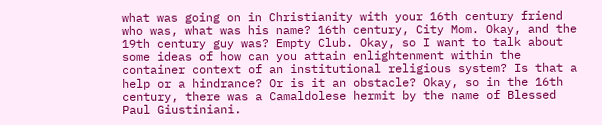what was going on in Christianity with your 16th century friend who was, what was his name? 16th century, City Mom. Okay, and the 19th century guy was? Empty Club. Okay, so I want to talk about some ideas of how can you attain enlightenment within the container context of an institutional religious system? Is that a help or a hindrance? Or is it an obstacle? Okay, so in the 16th century, there was a Camaldolese hermit by the name of Blessed Paul Giustiniani.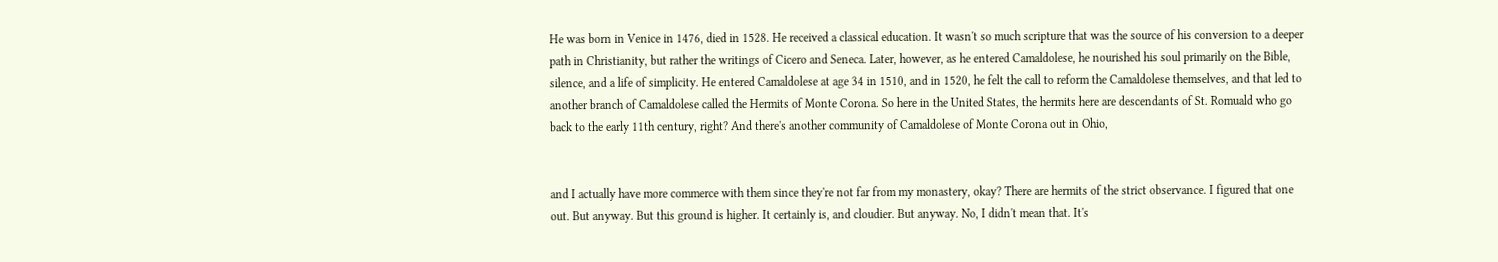He was born in Venice in 1476, died in 1528. He received a classical education. It wasn't so much scripture that was the source of his conversion to a deeper path in Christianity, but rather the writings of Cicero and Seneca. Later, however, as he entered Camaldolese, he nourished his soul primarily on the Bible, silence, and a life of simplicity. He entered Camaldolese at age 34 in 1510, and in 1520, he felt the call to reform the Camaldolese themselves, and that led to another branch of Camaldolese called the Hermits of Monte Corona. So here in the United States, the hermits here are descendants of St. Romuald who go back to the early 11th century, right? And there's another community of Camaldolese of Monte Corona out in Ohio,


and I actually have more commerce with them since they're not far from my monastery, okay? There are hermits of the strict observance. I figured that one out. But anyway. But this ground is higher. It certainly is, and cloudier. But anyway. No, I didn't mean that. It's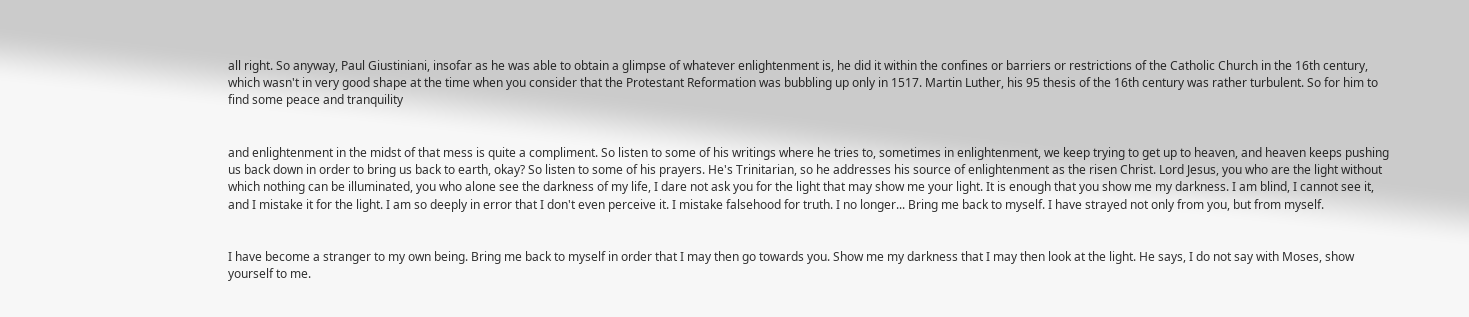all right. So anyway, Paul Giustiniani, insofar as he was able to obtain a glimpse of whatever enlightenment is, he did it within the confines or barriers or restrictions of the Catholic Church in the 16th century, which wasn't in very good shape at the time when you consider that the Protestant Reformation was bubbling up only in 1517. Martin Luther, his 95 thesis of the 16th century was rather turbulent. So for him to find some peace and tranquility


and enlightenment in the midst of that mess is quite a compliment. So listen to some of his writings where he tries to, sometimes in enlightenment, we keep trying to get up to heaven, and heaven keeps pushing us back down in order to bring us back to earth, okay? So listen to some of his prayers. He's Trinitarian, so he addresses his source of enlightenment as the risen Christ. Lord Jesus, you who are the light without which nothing can be illuminated, you who alone see the darkness of my life, I dare not ask you for the light that may show me your light. It is enough that you show me my darkness. I am blind, I cannot see it, and I mistake it for the light. I am so deeply in error that I don't even perceive it. I mistake falsehood for truth. I no longer... Bring me back to myself. I have strayed not only from you, but from myself.


I have become a stranger to my own being. Bring me back to myself in order that I may then go towards you. Show me my darkness that I may then look at the light. He says, I do not say with Moses, show yourself to me.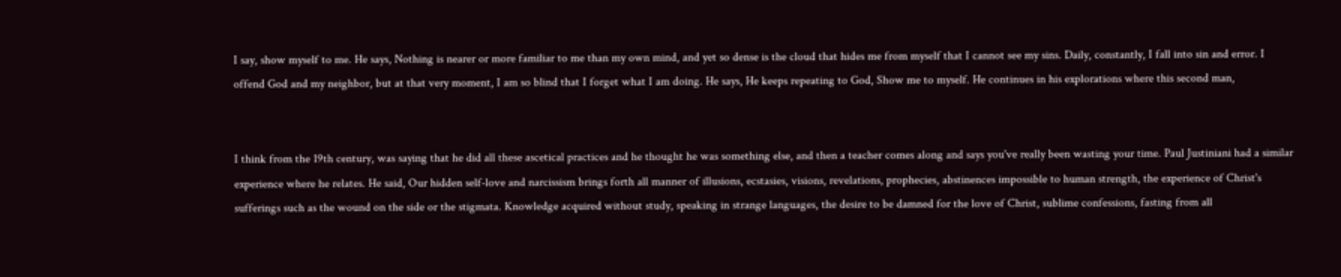I say, show myself to me. He says, Nothing is nearer or more familiar to me than my own mind, and yet so dense is the cloud that hides me from myself that I cannot see my sins. Daily, constantly, I fall into sin and error. I offend God and my neighbor, but at that very moment, I am so blind that I forget what I am doing. He says, He keeps repeating to God, Show me to myself. He continues in his explorations where this second man,


I think from the 19th century, was saying that he did all these ascetical practices and he thought he was something else, and then a teacher comes along and says you've really been wasting your time. Paul Justiniani had a similar experience where he relates. He said, Our hidden self-love and narcissism brings forth all manner of illusions, ecstasies, visions, revelations, prophecies, abstinences impossible to human strength, the experience of Christ's sufferings such as the wound on the side or the stigmata. Knowledge acquired without study, speaking in strange languages, the desire to be damned for the love of Christ, sublime confessions, fasting from all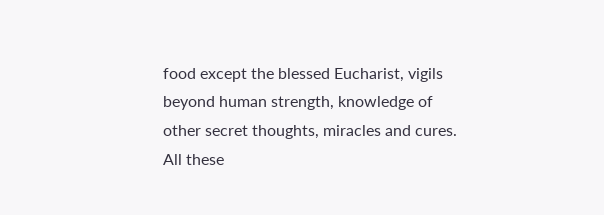food except the blessed Eucharist, vigils beyond human strength, knowledge of other secret thoughts, miracles and cures. All these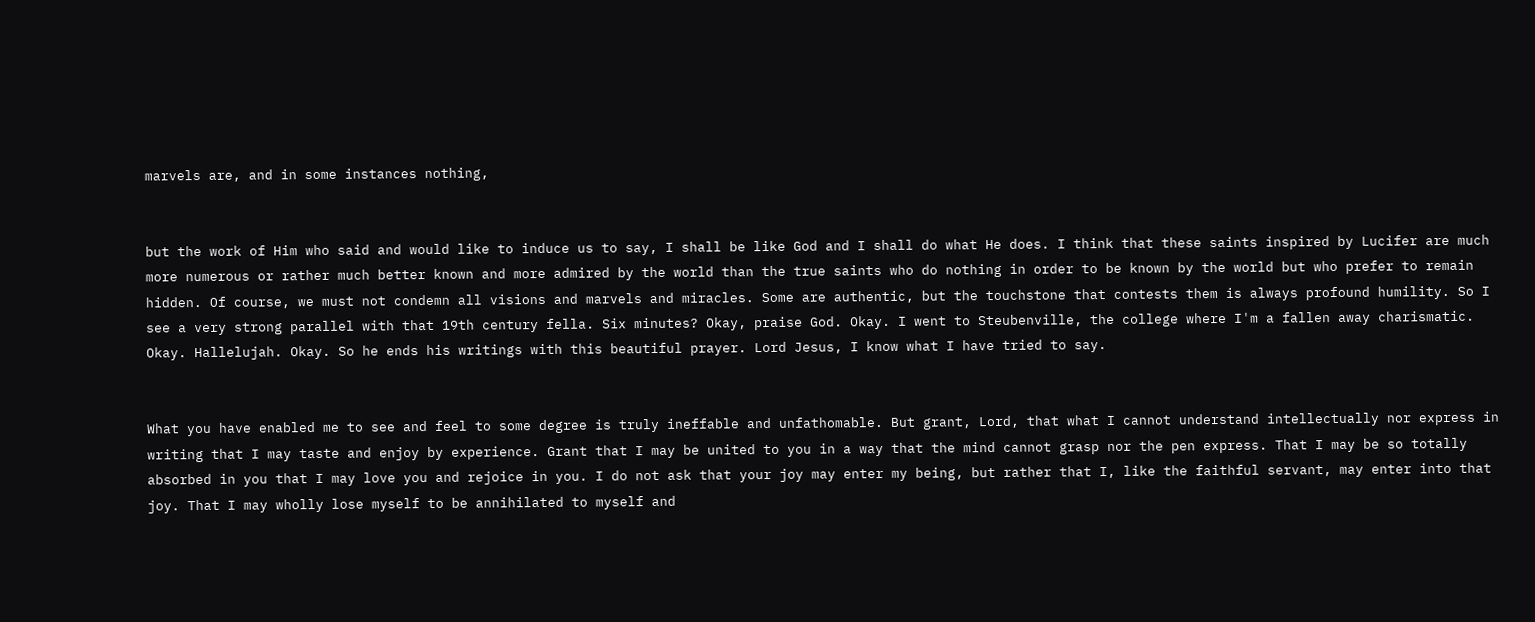marvels are, and in some instances nothing,


but the work of Him who said and would like to induce us to say, I shall be like God and I shall do what He does. I think that these saints inspired by Lucifer are much more numerous or rather much better known and more admired by the world than the true saints who do nothing in order to be known by the world but who prefer to remain hidden. Of course, we must not condemn all visions and marvels and miracles. Some are authentic, but the touchstone that contests them is always profound humility. So I see a very strong parallel with that 19th century fella. Six minutes? Okay, praise God. Okay. I went to Steubenville, the college where I'm a fallen away charismatic. Okay. Hallelujah. Okay. So he ends his writings with this beautiful prayer. Lord Jesus, I know what I have tried to say.


What you have enabled me to see and feel to some degree is truly ineffable and unfathomable. But grant, Lord, that what I cannot understand intellectually nor express in writing that I may taste and enjoy by experience. Grant that I may be united to you in a way that the mind cannot grasp nor the pen express. That I may be so totally absorbed in you that I may love you and rejoice in you. I do not ask that your joy may enter my being, but rather that I, like the faithful servant, may enter into that joy. That I may wholly lose myself to be annihilated to myself and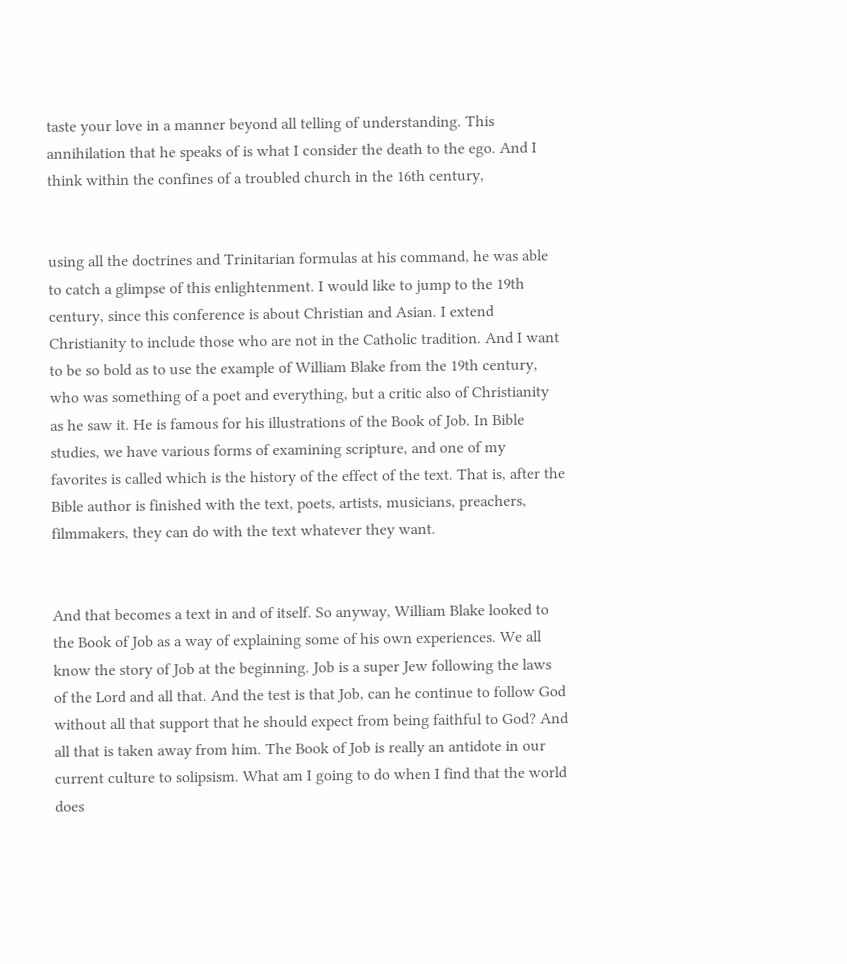taste your love in a manner beyond all telling of understanding. This annihilation that he speaks of is what I consider the death to the ego. And I think within the confines of a troubled church in the 16th century,


using all the doctrines and Trinitarian formulas at his command, he was able to catch a glimpse of this enlightenment. I would like to jump to the 19th century, since this conference is about Christian and Asian. I extend Christianity to include those who are not in the Catholic tradition. And I want to be so bold as to use the example of William Blake from the 19th century, who was something of a poet and everything, but a critic also of Christianity as he saw it. He is famous for his illustrations of the Book of Job. In Bible studies, we have various forms of examining scripture, and one of my favorites is called which is the history of the effect of the text. That is, after the Bible author is finished with the text, poets, artists, musicians, preachers, filmmakers, they can do with the text whatever they want.


And that becomes a text in and of itself. So anyway, William Blake looked to the Book of Job as a way of explaining some of his own experiences. We all know the story of Job at the beginning. Job is a super Jew following the laws of the Lord and all that. And the test is that Job, can he continue to follow God without all that support that he should expect from being faithful to God? And all that is taken away from him. The Book of Job is really an antidote in our current culture to solipsism. What am I going to do when I find that the world does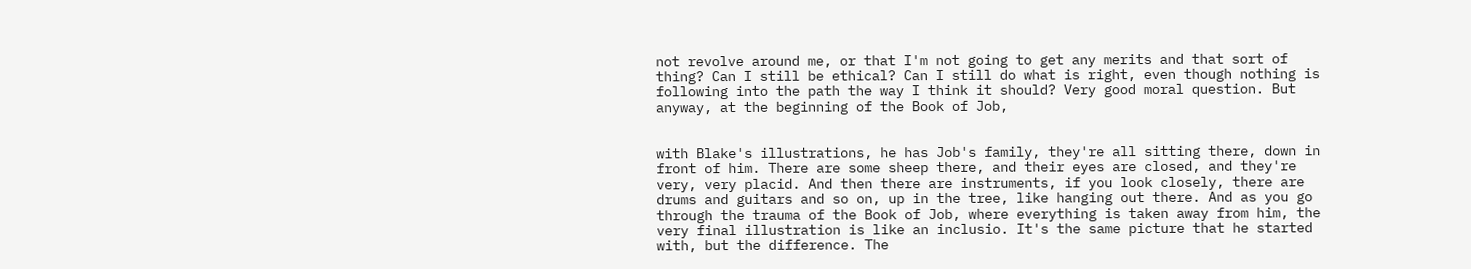not revolve around me, or that I'm not going to get any merits and that sort of thing? Can I still be ethical? Can I still do what is right, even though nothing is following into the path the way I think it should? Very good moral question. But anyway, at the beginning of the Book of Job,


with Blake's illustrations, he has Job's family, they're all sitting there, down in front of him. There are some sheep there, and their eyes are closed, and they're very, very placid. And then there are instruments, if you look closely, there are drums and guitars and so on, up in the tree, like hanging out there. And as you go through the trauma of the Book of Job, where everything is taken away from him, the very final illustration is like an inclusio. It's the same picture that he started with, but the difference. The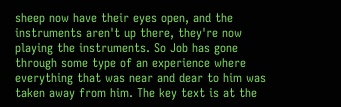sheep now have their eyes open, and the instruments aren't up there, they're now playing the instruments. So Job has gone through some type of an experience where everything that was near and dear to him was taken away from him. The key text is at the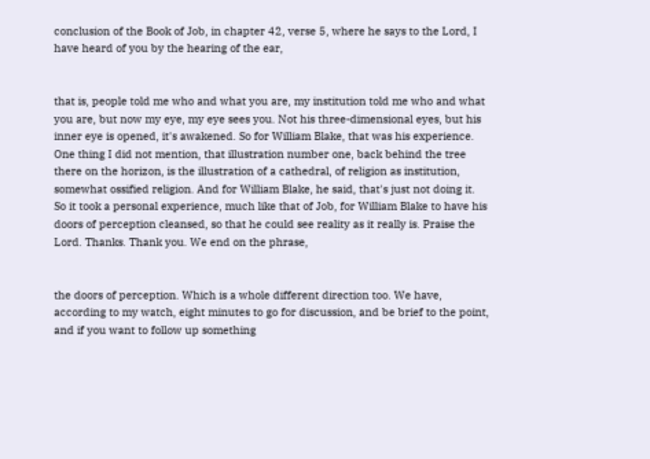conclusion of the Book of Job, in chapter 42, verse 5, where he says to the Lord, I have heard of you by the hearing of the ear,


that is, people told me who and what you are, my institution told me who and what you are, but now my eye, my eye sees you. Not his three-dimensional eyes, but his inner eye is opened, it's awakened. So for William Blake, that was his experience. One thing I did not mention, that illustration number one, back behind the tree there on the horizon, is the illustration of a cathedral, of religion as institution, somewhat ossified religion. And for William Blake, he said, that's just not doing it. So it took a personal experience, much like that of Job, for William Blake to have his doors of perception cleansed, so that he could see reality as it really is. Praise the Lord. Thanks. Thank you. We end on the phrase,


the doors of perception. Which is a whole different direction too. We have, according to my watch, eight minutes to go for discussion, and be brief to the point, and if you want to follow up something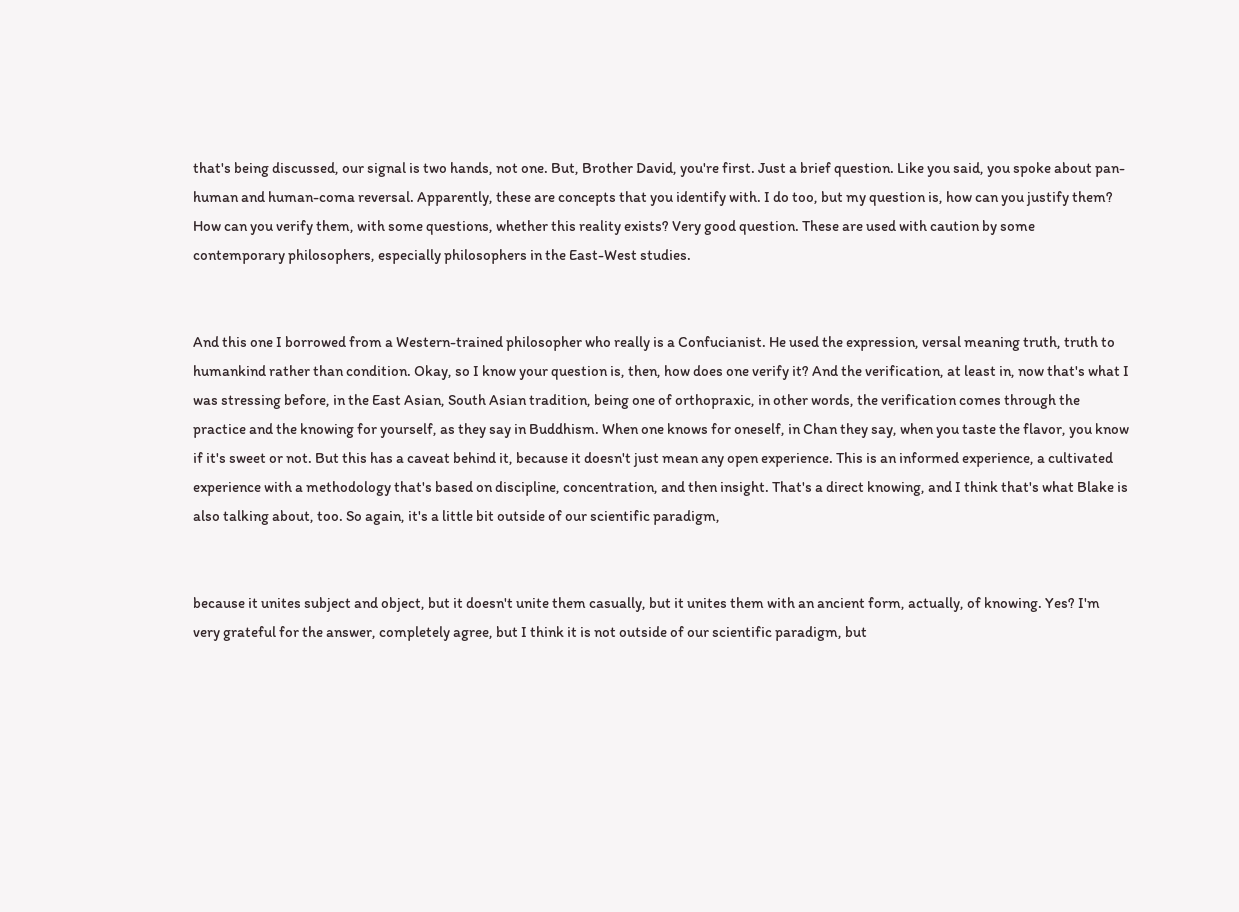that's being discussed, our signal is two hands, not one. But, Brother David, you're first. Just a brief question. Like you said, you spoke about pan-human and human-coma reversal. Apparently, these are concepts that you identify with. I do too, but my question is, how can you justify them? How can you verify them, with some questions, whether this reality exists? Very good question. These are used with caution by some contemporary philosophers, especially philosophers in the East-West studies.


And this one I borrowed from a Western-trained philosopher who really is a Confucianist. He used the expression, versal meaning truth, truth to humankind rather than condition. Okay, so I know your question is, then, how does one verify it? And the verification, at least in, now that's what I was stressing before, in the East Asian, South Asian tradition, being one of orthopraxic, in other words, the verification comes through the practice and the knowing for yourself, as they say in Buddhism. When one knows for oneself, in Chan they say, when you taste the flavor, you know if it's sweet or not. But this has a caveat behind it, because it doesn't just mean any open experience. This is an informed experience, a cultivated experience with a methodology that's based on discipline, concentration, and then insight. That's a direct knowing, and I think that's what Blake is also talking about, too. So again, it's a little bit outside of our scientific paradigm,


because it unites subject and object, but it doesn't unite them casually, but it unites them with an ancient form, actually, of knowing. Yes? I'm very grateful for the answer, completely agree, but I think it is not outside of our scientific paradigm, but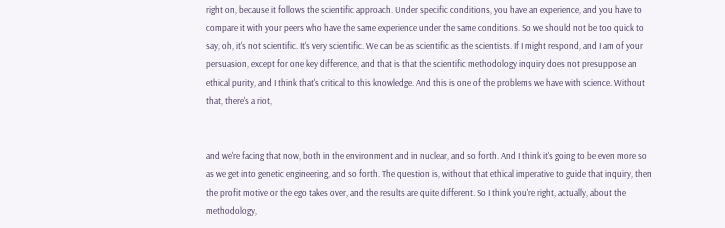right on, because it follows the scientific approach. Under specific conditions, you have an experience, and you have to compare it with your peers who have the same experience under the same conditions. So we should not be too quick to say, oh, it's not scientific. It's very scientific. We can be as scientific as the scientists. If I might respond, and I am of your persuasion, except for one key difference, and that is that the scientific methodology inquiry does not presuppose an ethical purity, and I think that's critical to this knowledge. And this is one of the problems we have with science. Without that, there's a riot,


and we're facing that now, both in the environment and in nuclear, and so forth. And I think it's going to be even more so as we get into genetic engineering, and so forth. The question is, without that ethical imperative to guide that inquiry, then the profit motive or the ego takes over, and the results are quite different. So I think you're right, actually, about the methodology,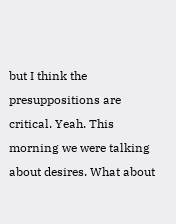but I think the presuppositions are critical. Yeah. This morning we were talking about desires. What about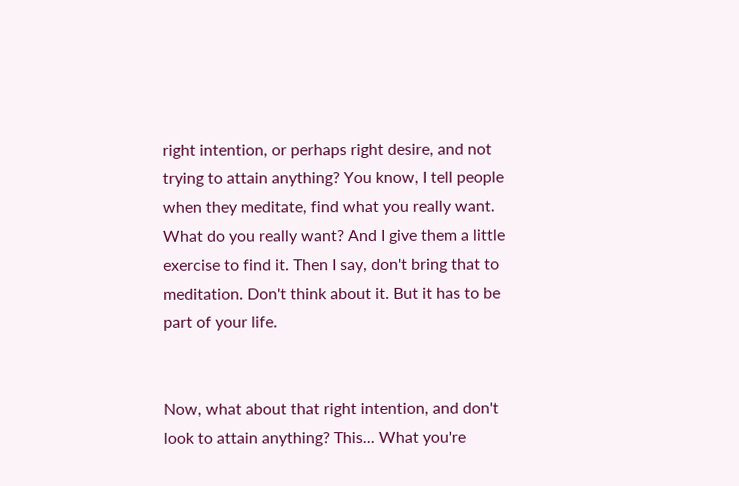right intention, or perhaps right desire, and not trying to attain anything? You know, I tell people when they meditate, find what you really want. What do you really want? And I give them a little exercise to find it. Then I say, don't bring that to meditation. Don't think about it. But it has to be part of your life.


Now, what about that right intention, and don't look to attain anything? This... What you're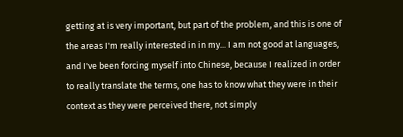getting at is very important, but part of the problem, and this is one of the areas I'm really interested in in my... I am not good at languages, and I've been forcing myself into Chinese, because I realized in order to really translate the terms, one has to know what they were in their context as they were perceived there, not simply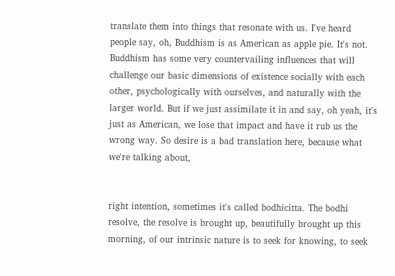translate them into things that resonate with us. I've heard people say, oh, Buddhism is as American as apple pie. It's not. Buddhism has some very countervailing influences that will challenge our basic dimensions of existence socially with each other, psychologically with ourselves, and naturally with the larger world. But if we just assimilate it in and say, oh yeah, it's just as American, we lose that impact and have it rub us the wrong way. So desire is a bad translation here, because what we're talking about,


right intention, sometimes it's called bodhicitta. The bodhi resolve, the resolve is brought up, beautifully brought up this morning, of our intrinsic nature is to seek for knowing, to seek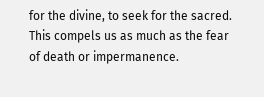for the divine, to seek for the sacred. This compels us as much as the fear of death or impermanence.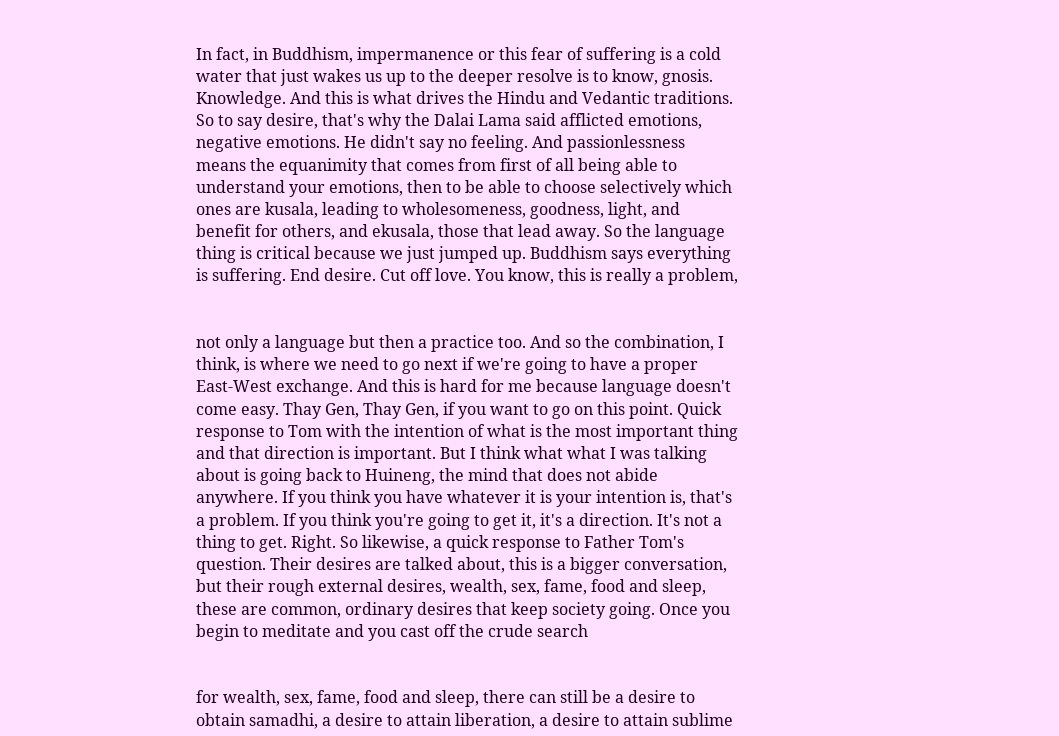In fact, in Buddhism, impermanence or this fear of suffering is a cold water that just wakes us up to the deeper resolve is to know, gnosis. Knowledge. And this is what drives the Hindu and Vedantic traditions. So to say desire, that's why the Dalai Lama said afflicted emotions, negative emotions. He didn't say no feeling. And passionlessness means the equanimity that comes from first of all being able to understand your emotions, then to be able to choose selectively which ones are kusala, leading to wholesomeness, goodness, light, and benefit for others, and ekusala, those that lead away. So the language thing is critical because we just jumped up. Buddhism says everything is suffering. End desire. Cut off love. You know, this is really a problem,


not only a language but then a practice too. And so the combination, I think, is where we need to go next if we're going to have a proper East-West exchange. And this is hard for me because language doesn't come easy. Thay Gen, Thay Gen, if you want to go on this point. Quick response to Tom with the intention of what is the most important thing and that direction is important. But I think what what I was talking about is going back to Huineng, the mind that does not abide anywhere. If you think you have whatever it is your intention is, that's a problem. If you think you're going to get it, it's a direction. It's not a thing to get. Right. So likewise, a quick response to Father Tom's question. Their desires are talked about, this is a bigger conversation, but their rough external desires, wealth, sex, fame, food and sleep, these are common, ordinary desires that keep society going. Once you begin to meditate and you cast off the crude search


for wealth, sex, fame, food and sleep, there can still be a desire to obtain samadhi, a desire to attain liberation, a desire to attain sublime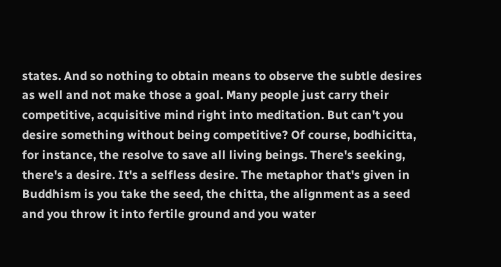states. And so nothing to obtain means to observe the subtle desires as well and not make those a goal. Many people just carry their competitive, acquisitive mind right into meditation. But can't you desire something without being competitive? Of course, bodhicitta, for instance, the resolve to save all living beings. There's seeking, there's a desire. It's a selfless desire. The metaphor that's given in Buddhism is you take the seed, the chitta, the alignment as a seed and you throw it into fertile ground and you water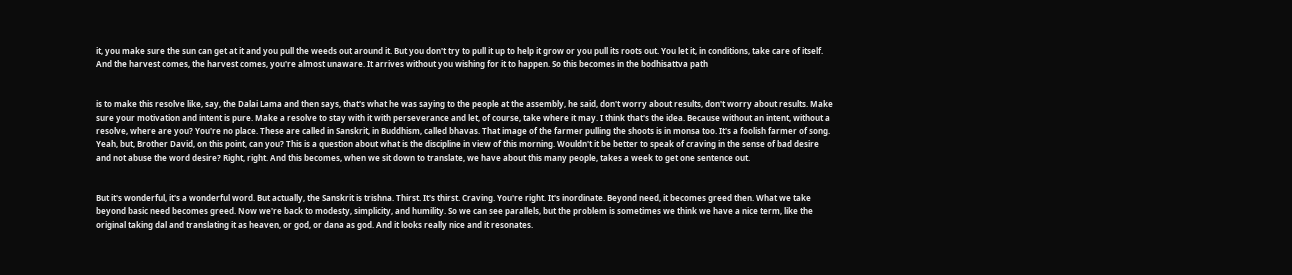it, you make sure the sun can get at it and you pull the weeds out around it. But you don't try to pull it up to help it grow or you pull its roots out. You let it, in conditions, take care of itself. And the harvest comes, the harvest comes, you're almost unaware. It arrives without you wishing for it to happen. So this becomes in the bodhisattva path


is to make this resolve like, say, the Dalai Lama and then says, that's what he was saying to the people at the assembly, he said, don't worry about results, don't worry about results. Make sure your motivation and intent is pure. Make a resolve to stay with it with perseverance and let, of course, take where it may. I think that's the idea. Because without an intent, without a resolve, where are you? You're no place. These are called in Sanskrit, in Buddhism, called bhavas. That image of the farmer pulling the shoots is in monsa too. It's a foolish farmer of song. Yeah, but, Brother David, on this point, can you? This is a question about what is the discipline in view of this morning. Wouldn't it be better to speak of craving in the sense of bad desire and not abuse the word desire? Right, right. And this becomes, when we sit down to translate, we have about this many people, takes a week to get one sentence out.


But it's wonderful, it's a wonderful word. But actually, the Sanskrit is trishna. Thirst. It's thirst. Craving. You're right. It's inordinate. Beyond need, it becomes greed then. What we take beyond basic need becomes greed. Now we're back to modesty, simplicity, and humility. So we can see parallels, but the problem is sometimes we think we have a nice term, like the original taking dal and translating it as heaven, or god, or dana as god. And it looks really nice and it resonates.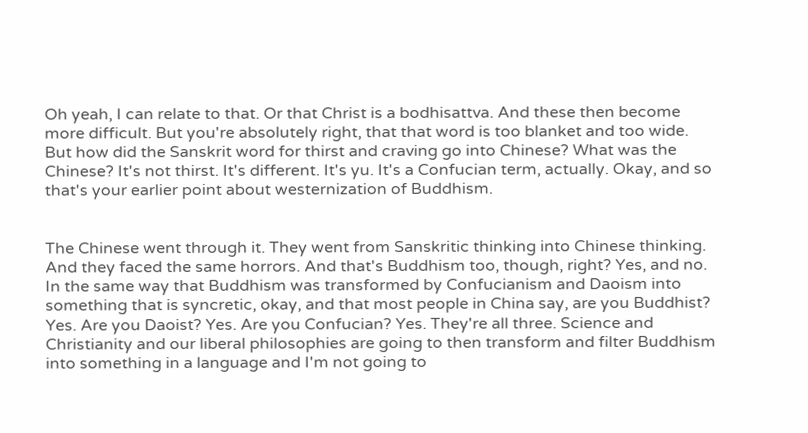Oh yeah, I can relate to that. Or that Christ is a bodhisattva. And these then become more difficult. But you're absolutely right, that that word is too blanket and too wide. But how did the Sanskrit word for thirst and craving go into Chinese? What was the Chinese? It's not thirst. It's different. It's yu. It's a Confucian term, actually. Okay, and so that's your earlier point about westernization of Buddhism.


The Chinese went through it. They went from Sanskritic thinking into Chinese thinking. And they faced the same horrors. And that's Buddhism too, though, right? Yes, and no. In the same way that Buddhism was transformed by Confucianism and Daoism into something that is syncretic, okay, and that most people in China say, are you Buddhist? Yes. Are you Daoist? Yes. Are you Confucian? Yes. They're all three. Science and Christianity and our liberal philosophies are going to then transform and filter Buddhism into something in a language and I'm not going to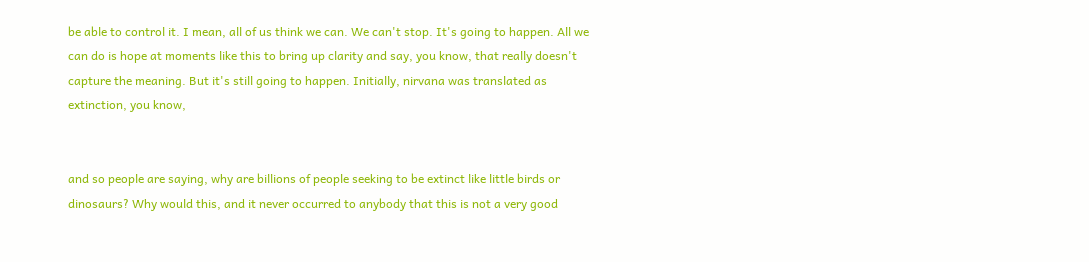be able to control it. I mean, all of us think we can. We can't stop. It's going to happen. All we can do is hope at moments like this to bring up clarity and say, you know, that really doesn't capture the meaning. But it's still going to happen. Initially, nirvana was translated as extinction, you know,


and so people are saying, why are billions of people seeking to be extinct like little birds or dinosaurs? Why would this, and it never occurred to anybody that this is not a very good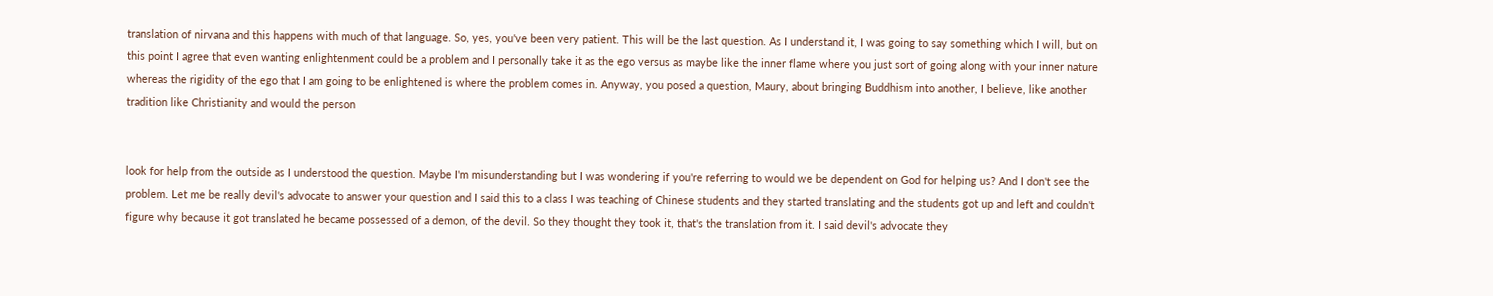translation of nirvana and this happens with much of that language. So, yes, you've been very patient. This will be the last question. As I understand it, I was going to say something which I will, but on this point I agree that even wanting enlightenment could be a problem and I personally take it as the ego versus as maybe like the inner flame where you just sort of going along with your inner nature whereas the rigidity of the ego that I am going to be enlightened is where the problem comes in. Anyway, you posed a question, Maury, about bringing Buddhism into another, I believe, like another tradition like Christianity and would the person


look for help from the outside as I understood the question. Maybe I'm misunderstanding but I was wondering if you're referring to would we be dependent on God for helping us? And I don't see the problem. Let me be really devil's advocate to answer your question and I said this to a class I was teaching of Chinese students and they started translating and the students got up and left and couldn't figure why because it got translated he became possessed of a demon, of the devil. So they thought they took it, that's the translation from it. I said devil's advocate they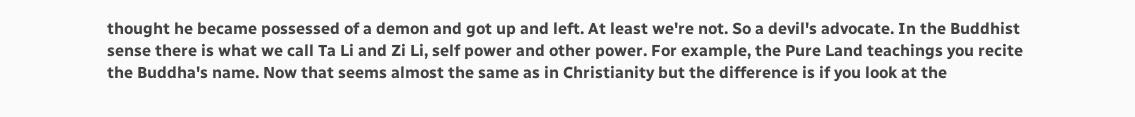thought he became possessed of a demon and got up and left. At least we're not. So a devil's advocate. In the Buddhist sense there is what we call Ta Li and Zi Li, self power and other power. For example, the Pure Land teachings you recite the Buddha's name. Now that seems almost the same as in Christianity but the difference is if you look at the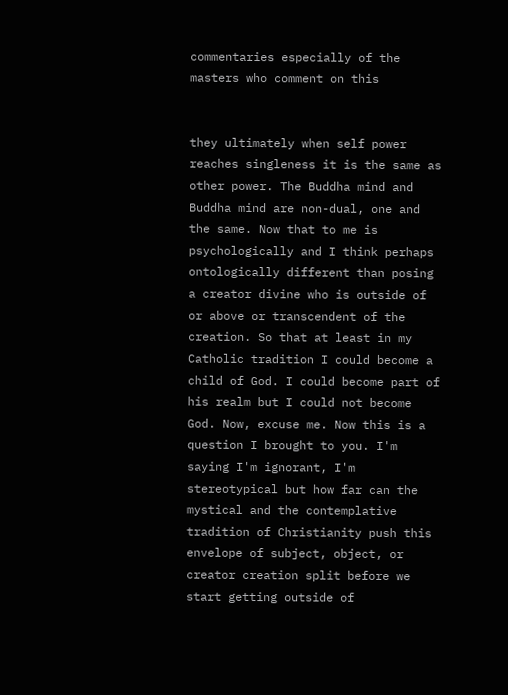commentaries especially of the masters who comment on this


they ultimately when self power reaches singleness it is the same as other power. The Buddha mind and Buddha mind are non-dual, one and the same. Now that to me is psychologically and I think perhaps ontologically different than posing a creator divine who is outside of or above or transcendent of the creation. So that at least in my Catholic tradition I could become a child of God. I could become part of his realm but I could not become God. Now, excuse me. Now this is a question I brought to you. I'm saying I'm ignorant, I'm stereotypical but how far can the mystical and the contemplative tradition of Christianity push this envelope of subject, object, or creator creation split before we start getting outside of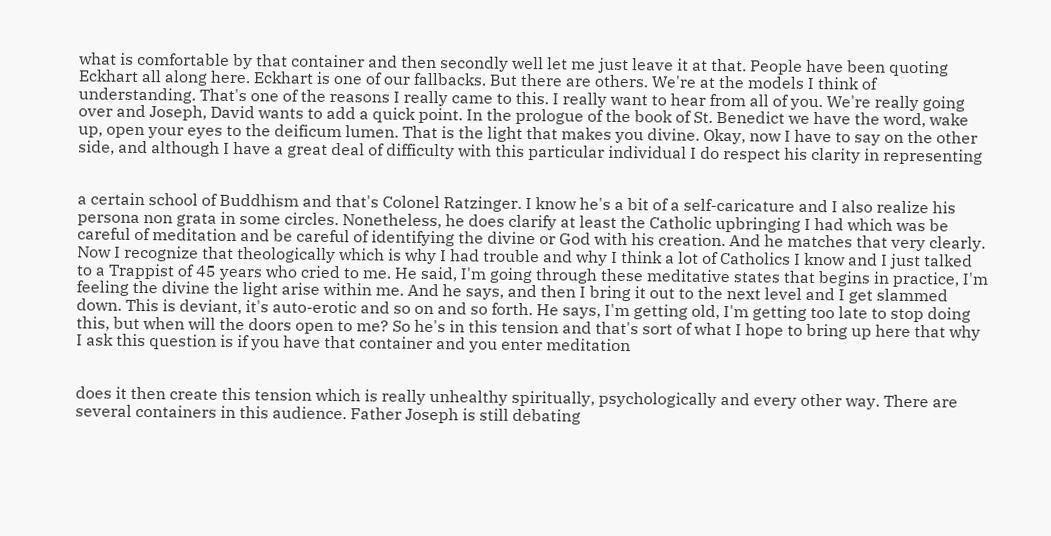what is comfortable by that container and then secondly well let me just leave it at that. People have been quoting Eckhart all along here. Eckhart is one of our fallbacks. But there are others. We're at the models I think of understanding. That's one of the reasons I really came to this. I really want to hear from all of you. We're really going over and Joseph, David wants to add a quick point. In the prologue of the book of St. Benedict we have the word, wake up, open your eyes to the deificum lumen. That is the light that makes you divine. Okay, now I have to say on the other side, and although I have a great deal of difficulty with this particular individual I do respect his clarity in representing


a certain school of Buddhism and that's Colonel Ratzinger. I know he's a bit of a self-caricature and I also realize his persona non grata in some circles. Nonetheless, he does clarify at least the Catholic upbringing I had which was be careful of meditation and be careful of identifying the divine or God with his creation. And he matches that very clearly. Now I recognize that theologically which is why I had trouble and why I think a lot of Catholics I know and I just talked to a Trappist of 45 years who cried to me. He said, I'm going through these meditative states that begins in practice, I'm feeling the divine the light arise within me. And he says, and then I bring it out to the next level and I get slammed down. This is deviant, it's auto-erotic and so on and so forth. He says, I'm getting old, I'm getting too late to stop doing this, but when will the doors open to me? So he's in this tension and that's sort of what I hope to bring up here that why I ask this question is if you have that container and you enter meditation


does it then create this tension which is really unhealthy spiritually, psychologically and every other way. There are several containers in this audience. Father Joseph is still debating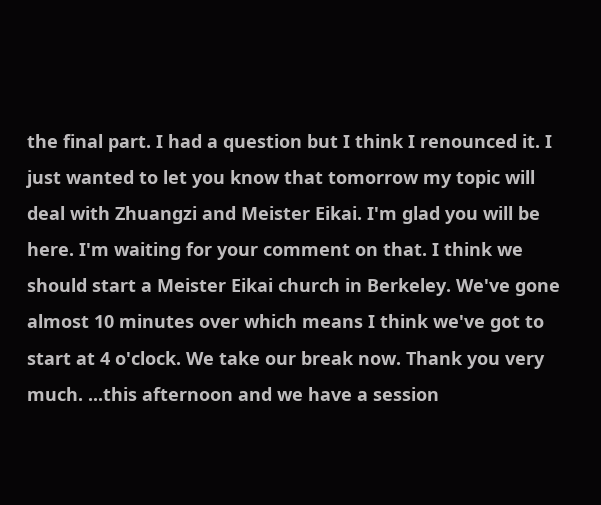the final part. I had a question but I think I renounced it. I just wanted to let you know that tomorrow my topic will deal with Zhuangzi and Meister Eikai. I'm glad you will be here. I'm waiting for your comment on that. I think we should start a Meister Eikai church in Berkeley. We've gone almost 10 minutes over which means I think we've got to start at 4 o'clock. We take our break now. Thank you very much. ...this afternoon and we have a session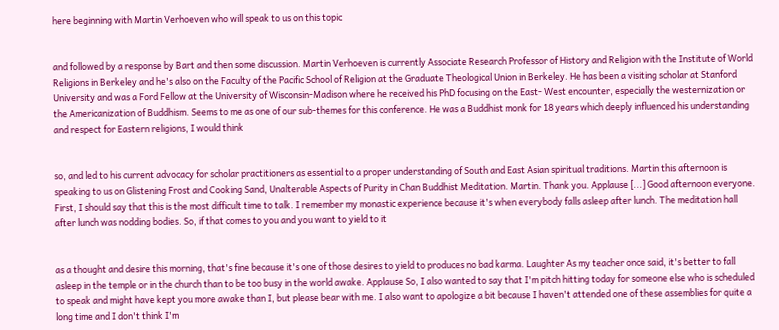here beginning with Martin Verhoeven who will speak to us on this topic


and followed by a response by Bart and then some discussion. Martin Verhoeven is currently Associate Research Professor of History and Religion with the Institute of World Religions in Berkeley and he's also on the Faculty of the Pacific School of Religion at the Graduate Theological Union in Berkeley. He has been a visiting scholar at Stanford University and was a Ford Fellow at the University of Wisconsin-Madison where he received his PhD focusing on the East- West encounter, especially the westernization or the Americanization of Buddhism. Seems to me as one of our sub-themes for this conference. He was a Buddhist monk for 18 years which deeply influenced his understanding and respect for Eastern religions, I would think


so, and led to his current advocacy for scholar practitioners as essential to a proper understanding of South and East Asian spiritual traditions. Martin this afternoon is speaking to us on Glistening Frost and Cooking Sand, Unalterable Aspects of Purity in Chan Buddhist Meditation. Martin. Thank you. Applause [...] Good afternoon everyone. First, I should say that this is the most difficult time to talk. I remember my monastic experience because it's when everybody falls asleep after lunch. The meditation hall after lunch was nodding bodies. So, if that comes to you and you want to yield to it


as a thought and desire this morning, that's fine because it's one of those desires to yield to produces no bad karma. Laughter As my teacher once said, it's better to fall asleep in the temple or in the church than to be too busy in the world awake. Applause So, I also wanted to say that I'm pitch hitting today for someone else who is scheduled to speak and might have kept you more awake than I, but please bear with me. I also want to apologize a bit because I haven't attended one of these assemblies for quite a long time and I don't think I'm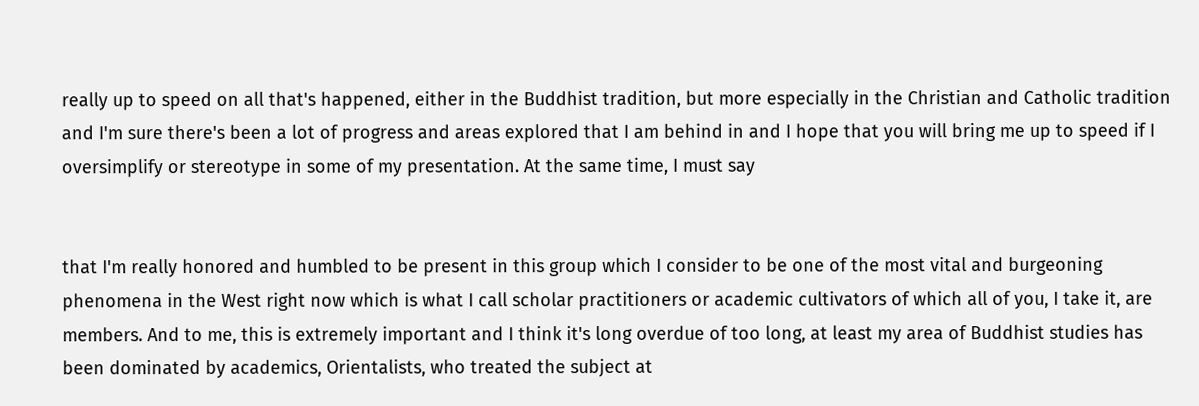really up to speed on all that's happened, either in the Buddhist tradition, but more especially in the Christian and Catholic tradition and I'm sure there's been a lot of progress and areas explored that I am behind in and I hope that you will bring me up to speed if I oversimplify or stereotype in some of my presentation. At the same time, I must say


that I'm really honored and humbled to be present in this group which I consider to be one of the most vital and burgeoning phenomena in the West right now which is what I call scholar practitioners or academic cultivators of which all of you, I take it, are members. And to me, this is extremely important and I think it's long overdue of too long, at least my area of Buddhist studies has been dominated by academics, Orientalists, who treated the subject at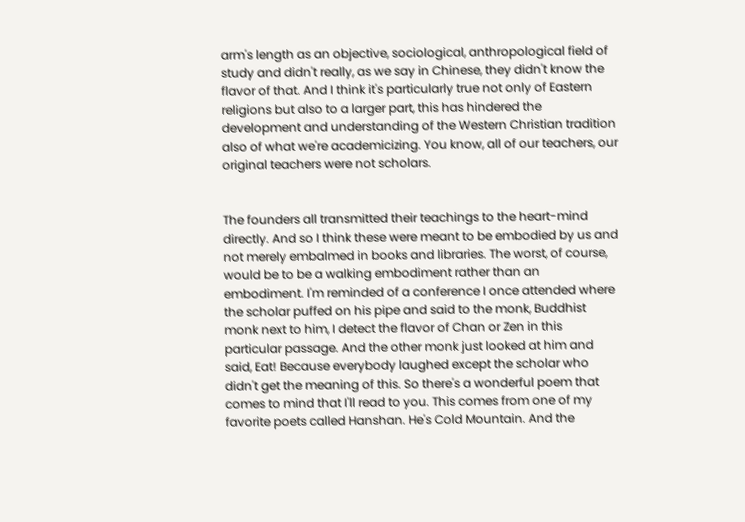arm's length as an objective, sociological, anthropological field of study and didn't really, as we say in Chinese, they didn't know the flavor of that. And I think it's particularly true not only of Eastern religions but also to a larger part, this has hindered the development and understanding of the Western Christian tradition also of what we're academicizing. You know, all of our teachers, our original teachers were not scholars.


The founders all transmitted their teachings to the heart-mind directly. And so I think these were meant to be embodied by us and not merely embalmed in books and libraries. The worst, of course, would be to be a walking embodiment rather than an embodiment. I'm reminded of a conference I once attended where the scholar puffed on his pipe and said to the monk, Buddhist monk next to him, I detect the flavor of Chan or Zen in this particular passage. And the other monk just looked at him and said, Eat! Because everybody laughed except the scholar who didn't get the meaning of this. So there's a wonderful poem that comes to mind that I'll read to you. This comes from one of my favorite poets called Hanshan. He's Cold Mountain. And the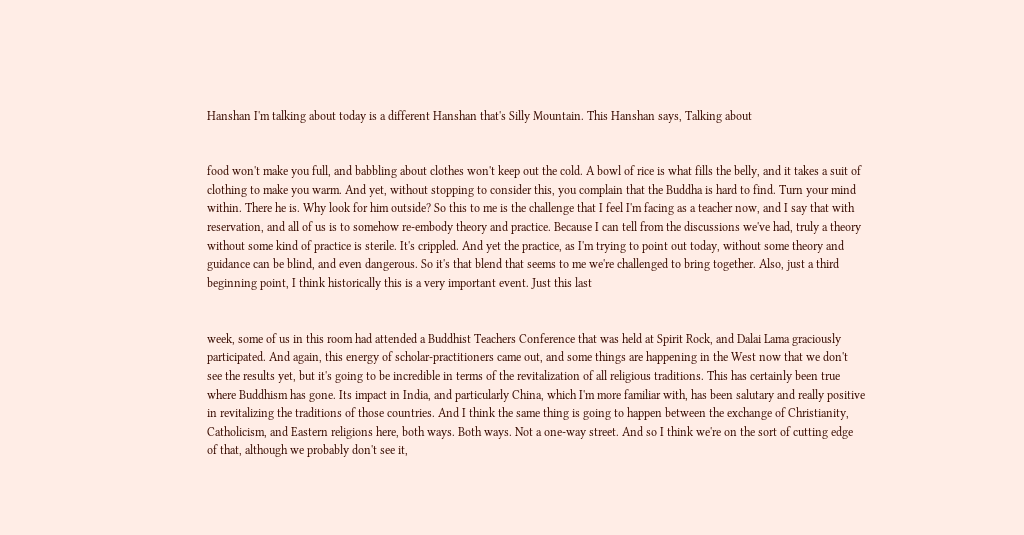Hanshan I'm talking about today is a different Hanshan that's Silly Mountain. This Hanshan says, Talking about


food won't make you full, and babbling about clothes won't keep out the cold. A bowl of rice is what fills the belly, and it takes a suit of clothing to make you warm. And yet, without stopping to consider this, you complain that the Buddha is hard to find. Turn your mind within. There he is. Why look for him outside? So this to me is the challenge that I feel I'm facing as a teacher now, and I say that with reservation, and all of us is to somehow re-embody theory and practice. Because I can tell from the discussions we've had, truly a theory without some kind of practice is sterile. It's crippled. And yet the practice, as I'm trying to point out today, without some theory and guidance can be blind, and even dangerous. So it's that blend that seems to me we're challenged to bring together. Also, just a third beginning point, I think historically this is a very important event. Just this last


week, some of us in this room had attended a Buddhist Teachers Conference that was held at Spirit Rock, and Dalai Lama graciously participated. And again, this energy of scholar-practitioners came out, and some things are happening in the West now that we don't see the results yet, but it's going to be incredible in terms of the revitalization of all religious traditions. This has certainly been true where Buddhism has gone. Its impact in India, and particularly China, which I'm more familiar with, has been salutary and really positive in revitalizing the traditions of those countries. And I think the same thing is going to happen between the exchange of Christianity, Catholicism, and Eastern religions here, both ways. Both ways. Not a one-way street. And so I think we're on the sort of cutting edge of that, although we probably don't see it,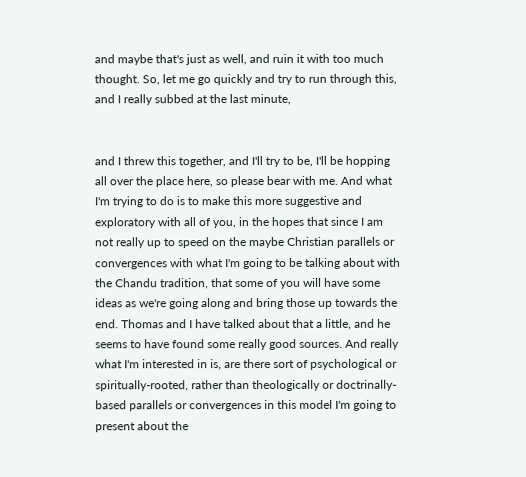and maybe that's just as well, and ruin it with too much thought. So, let me go quickly and try to run through this, and I really subbed at the last minute,


and I threw this together, and I'll try to be, I'll be hopping all over the place here, so please bear with me. And what I'm trying to do is to make this more suggestive and exploratory with all of you, in the hopes that since I am not really up to speed on the maybe Christian parallels or convergences with what I'm going to be talking about with the Chandu tradition, that some of you will have some ideas as we're going along and bring those up towards the end. Thomas and I have talked about that a little, and he seems to have found some really good sources. And really what I'm interested in is, are there sort of psychological or spiritually-rooted, rather than theologically or doctrinally-based parallels or convergences in this model I'm going to present about the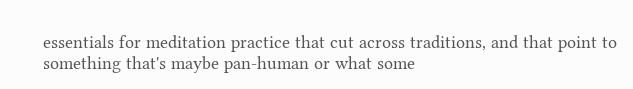essentials for meditation practice that cut across traditions, and that point to something that's maybe pan-human or what some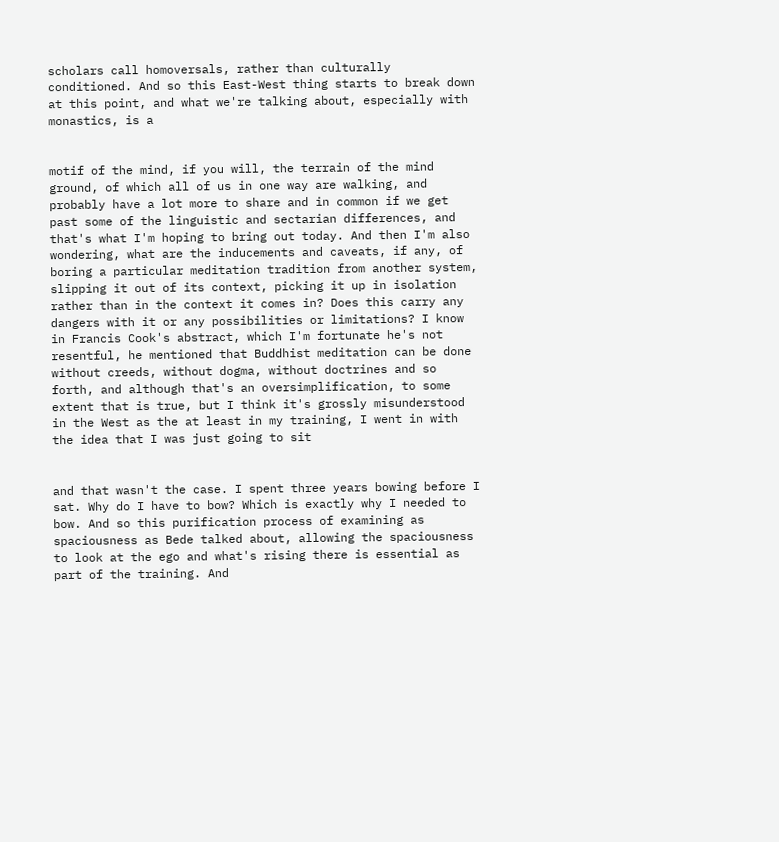scholars call homoversals, rather than culturally conditioned. And so this East-West thing starts to break down at this point, and what we're talking about, especially with monastics, is a


motif of the mind, if you will, the terrain of the mind ground, of which all of us in one way are walking, and probably have a lot more to share and in common if we get past some of the linguistic and sectarian differences, and that's what I'm hoping to bring out today. And then I'm also wondering, what are the inducements and caveats, if any, of boring a particular meditation tradition from another system, slipping it out of its context, picking it up in isolation rather than in the context it comes in? Does this carry any dangers with it or any possibilities or limitations? I know in Francis Cook's abstract, which I'm fortunate he's not resentful, he mentioned that Buddhist meditation can be done without creeds, without dogma, without doctrines and so forth, and although that's an oversimplification, to some extent that is true, but I think it's grossly misunderstood in the West as the at least in my training, I went in with the idea that I was just going to sit


and that wasn't the case. I spent three years bowing before I sat. Why do I have to bow? Which is exactly why I needed to bow. And so this purification process of examining as spaciousness as Bede talked about, allowing the spaciousness to look at the ego and what's rising there is essential as part of the training. And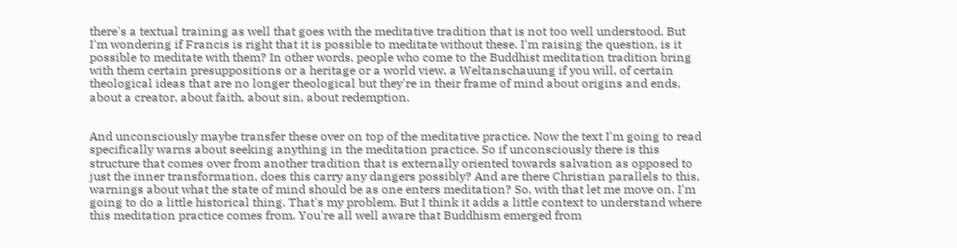there's a textual training as well that goes with the meditative tradition that is not too well understood. But I'm wondering if Francis is right that it is possible to meditate without these. I'm raising the question, is it possible to meditate with them? In other words, people who come to the Buddhist meditation tradition bring with them certain presuppositions or a heritage or a world view, a Weltanschauung if you will, of certain theological ideas that are no longer theological but they're in their frame of mind about origins and ends, about a creator, about faith, about sin, about redemption.


And unconsciously maybe transfer these over on top of the meditative practice. Now the text I'm going to read specifically warns about seeking anything in the meditation practice. So if unconsciously there is this structure that comes over from another tradition that is externally oriented towards salvation as opposed to just the inner transformation, does this carry any dangers possibly? And are there Christian parallels to this, warnings about what the state of mind should be as one enters meditation? So, with that let me move on. I'm going to do a little historical thing. That's my problem. But I think it adds a little context to understand where this meditation practice comes from. You're all well aware that Buddhism emerged from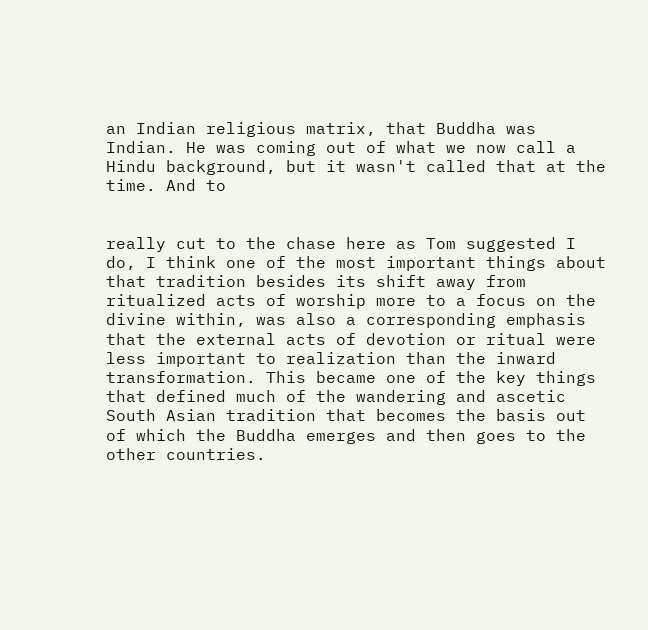an Indian religious matrix, that Buddha was Indian. He was coming out of what we now call a Hindu background, but it wasn't called that at the time. And to


really cut to the chase here as Tom suggested I do, I think one of the most important things about that tradition besides its shift away from ritualized acts of worship more to a focus on the divine within, was also a corresponding emphasis that the external acts of devotion or ritual were less important to realization than the inward transformation. This became one of the key things that defined much of the wandering and ascetic South Asian tradition that becomes the basis out of which the Buddha emerges and then goes to the other countries.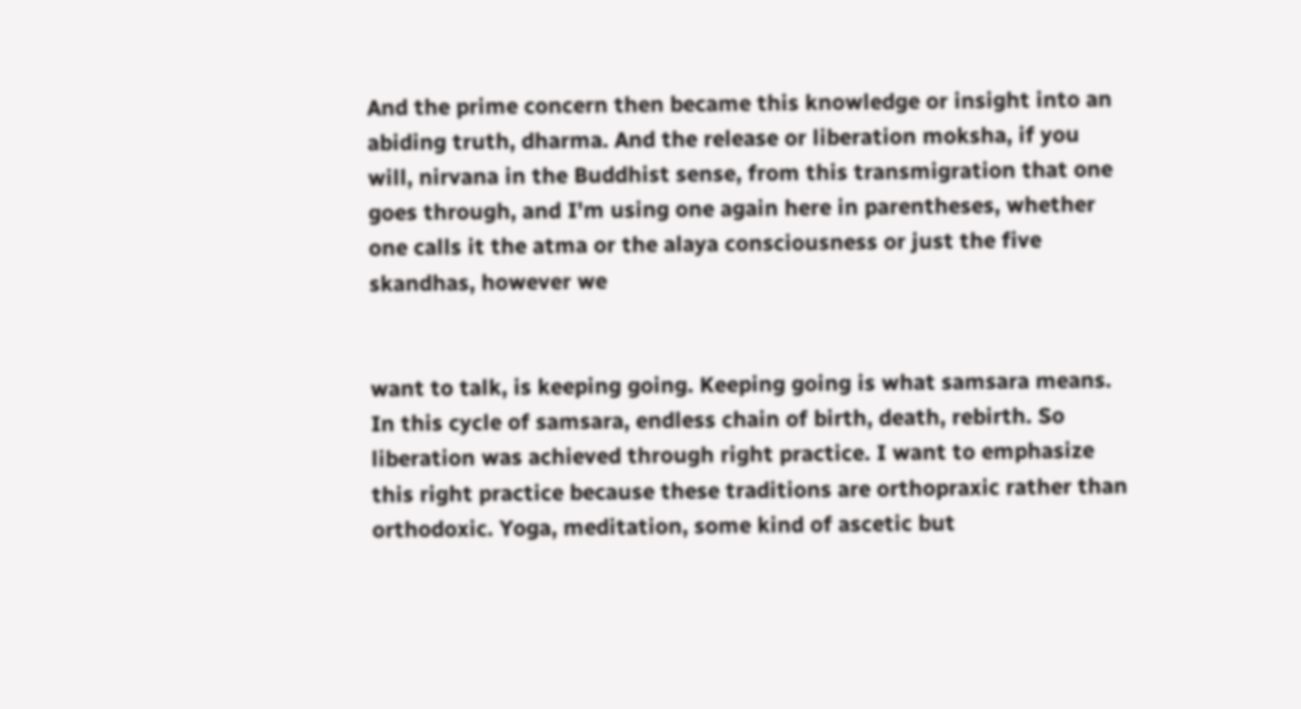And the prime concern then became this knowledge or insight into an abiding truth, dharma. And the release or liberation moksha, if you will, nirvana in the Buddhist sense, from this transmigration that one goes through, and I'm using one again here in parentheses, whether one calls it the atma or the alaya consciousness or just the five skandhas, however we


want to talk, is keeping going. Keeping going is what samsara means. In this cycle of samsara, endless chain of birth, death, rebirth. So liberation was achieved through right practice. I want to emphasize this right practice because these traditions are orthopraxic rather than orthodoxic. Yoga, meditation, some kind of ascetic but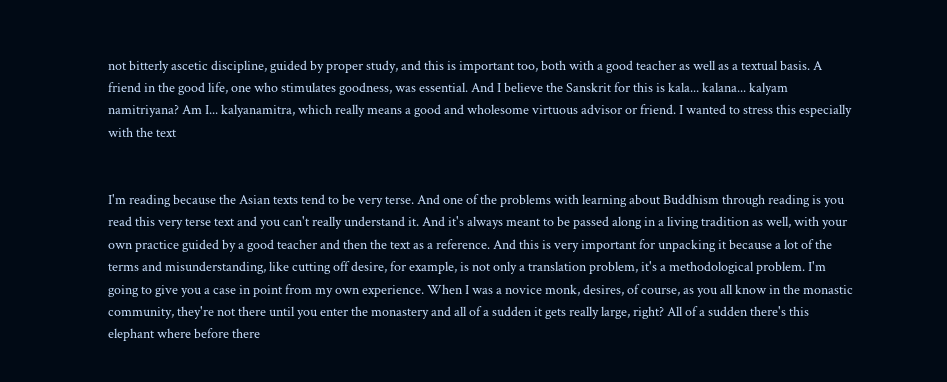not bitterly ascetic discipline, guided by proper study, and this is important too, both with a good teacher as well as a textual basis. A friend in the good life, one who stimulates goodness, was essential. And I believe the Sanskrit for this is kala... kalana... kalyam namitriyana? Am I... kalyanamitra, which really means a good and wholesome virtuous advisor or friend. I wanted to stress this especially with the text


I'm reading because the Asian texts tend to be very terse. And one of the problems with learning about Buddhism through reading is you read this very terse text and you can't really understand it. And it's always meant to be passed along in a living tradition as well, with your own practice guided by a good teacher and then the text as a reference. And this is very important for unpacking it because a lot of the terms and misunderstanding, like cutting off desire, for example, is not only a translation problem, it's a methodological problem. I'm going to give you a case in point from my own experience. When I was a novice monk, desires, of course, as you all know in the monastic community, they're not there until you enter the monastery and all of a sudden it gets really large, right? All of a sudden there's this elephant where before there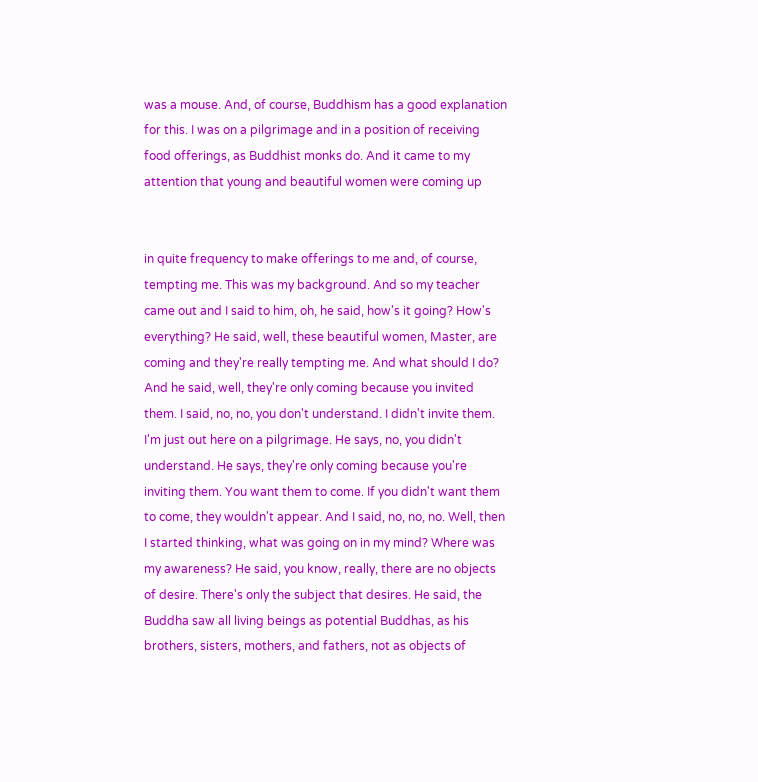was a mouse. And, of course, Buddhism has a good explanation for this. I was on a pilgrimage and in a position of receiving food offerings, as Buddhist monks do. And it came to my attention that young and beautiful women were coming up


in quite frequency to make offerings to me and, of course, tempting me. This was my background. And so my teacher came out and I said to him, oh, he said, how's it going? How's everything? He said, well, these beautiful women, Master, are coming and they're really tempting me. And what should I do? And he said, well, they're only coming because you invited them. I said, no, no, you don't understand. I didn't invite them. I'm just out here on a pilgrimage. He says, no, you didn't understand. He says, they're only coming because you're inviting them. You want them to come. If you didn't want them to come, they wouldn't appear. And I said, no, no, no. Well, then I started thinking, what was going on in my mind? Where was my awareness? He said, you know, really, there are no objects of desire. There's only the subject that desires. He said, the Buddha saw all living beings as potential Buddhas, as his brothers, sisters, mothers, and fathers, not as objects of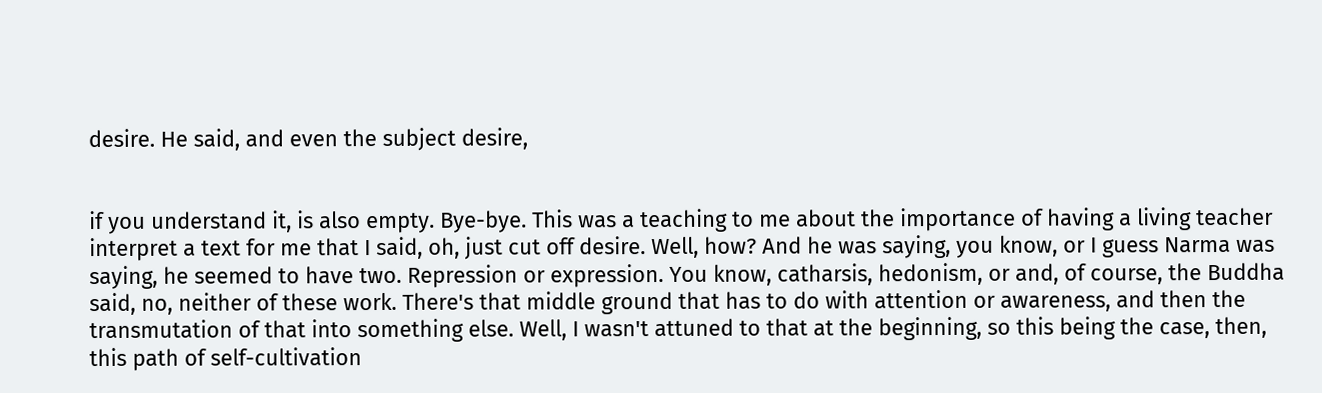desire. He said, and even the subject desire,


if you understand it, is also empty. Bye-bye. This was a teaching to me about the importance of having a living teacher interpret a text for me that I said, oh, just cut off desire. Well, how? And he was saying, you know, or I guess Narma was saying, he seemed to have two. Repression or expression. You know, catharsis, hedonism, or and, of course, the Buddha said, no, neither of these work. There's that middle ground that has to do with attention or awareness, and then the transmutation of that into something else. Well, I wasn't attuned to that at the beginning, so this being the case, then, this path of self-cultivation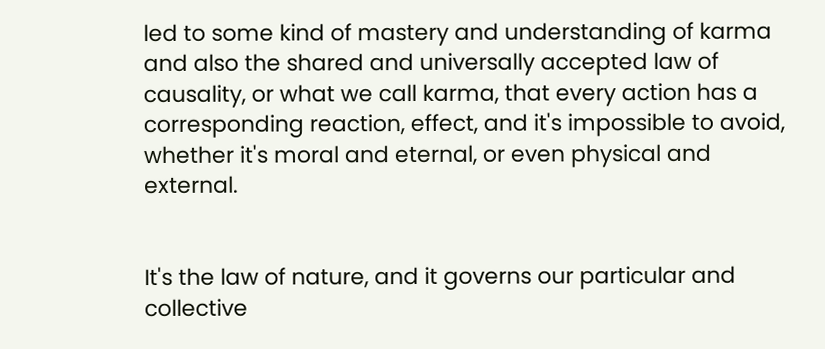led to some kind of mastery and understanding of karma and also the shared and universally accepted law of causality, or what we call karma, that every action has a corresponding reaction, effect, and it's impossible to avoid, whether it's moral and eternal, or even physical and external.


It's the law of nature, and it governs our particular and collective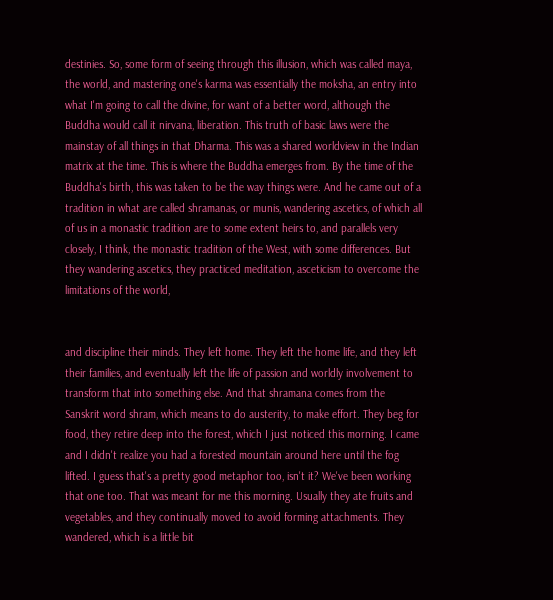destinies. So, some form of seeing through this illusion, which was called maya, the world, and mastering one's karma was essentially the moksha, an entry into what I'm going to call the divine, for want of a better word, although the Buddha would call it nirvana, liberation. This truth of basic laws were the mainstay of all things in that Dharma. This was a shared worldview in the Indian matrix at the time. This is where the Buddha emerges from. By the time of the Buddha's birth, this was taken to be the way things were. And he came out of a tradition in what are called shramanas, or munis, wandering ascetics, of which all of us in a monastic tradition are to some extent heirs to, and parallels very closely, I think, the monastic tradition of the West, with some differences. But they wandering ascetics, they practiced meditation, asceticism to overcome the limitations of the world,


and discipline their minds. They left home. They left the home life, and they left their families, and eventually left the life of passion and worldly involvement to transform that into something else. And that shramana comes from the Sanskrit word shram, which means to do austerity, to make effort. They beg for food, they retire deep into the forest, which I just noticed this morning. I came and I didn't realize you had a forested mountain around here until the fog lifted. I guess that's a pretty good metaphor too, isn't it? We've been working that one too. That was meant for me this morning. Usually they ate fruits and vegetables, and they continually moved to avoid forming attachments. They wandered, which is a little bit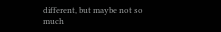different, but maybe not so much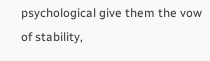psychological give them the vow of stability,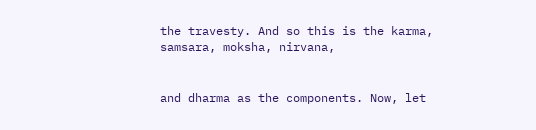the travesty. And so this is the karma, samsara, moksha, nirvana,


and dharma as the components. Now, let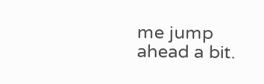me jump ahead a bit.